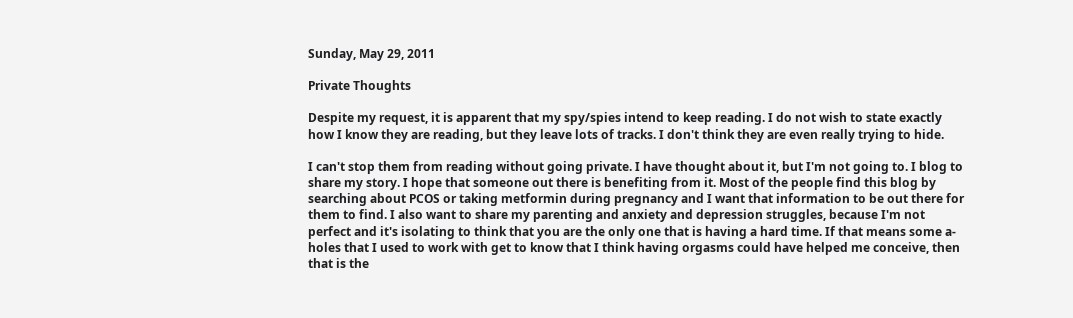Sunday, May 29, 2011

Private Thoughts

Despite my request, it is apparent that my spy/spies intend to keep reading. I do not wish to state exactly how I know they are reading, but they leave lots of tracks. I don't think they are even really trying to hide.

I can't stop them from reading without going private. I have thought about it, but I'm not going to. I blog to share my story. I hope that someone out there is benefiting from it. Most of the people find this blog by searching about PCOS or taking metformin during pregnancy and I want that information to be out there for them to find. I also want to share my parenting and anxiety and depression struggles, because I'm not perfect and it's isolating to think that you are the only one that is having a hard time. If that means some a-holes that I used to work with get to know that I think having orgasms could have helped me conceive, then that is the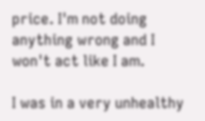price. I'm not doing anything wrong and I won't act like I am.

I was in a very unhealthy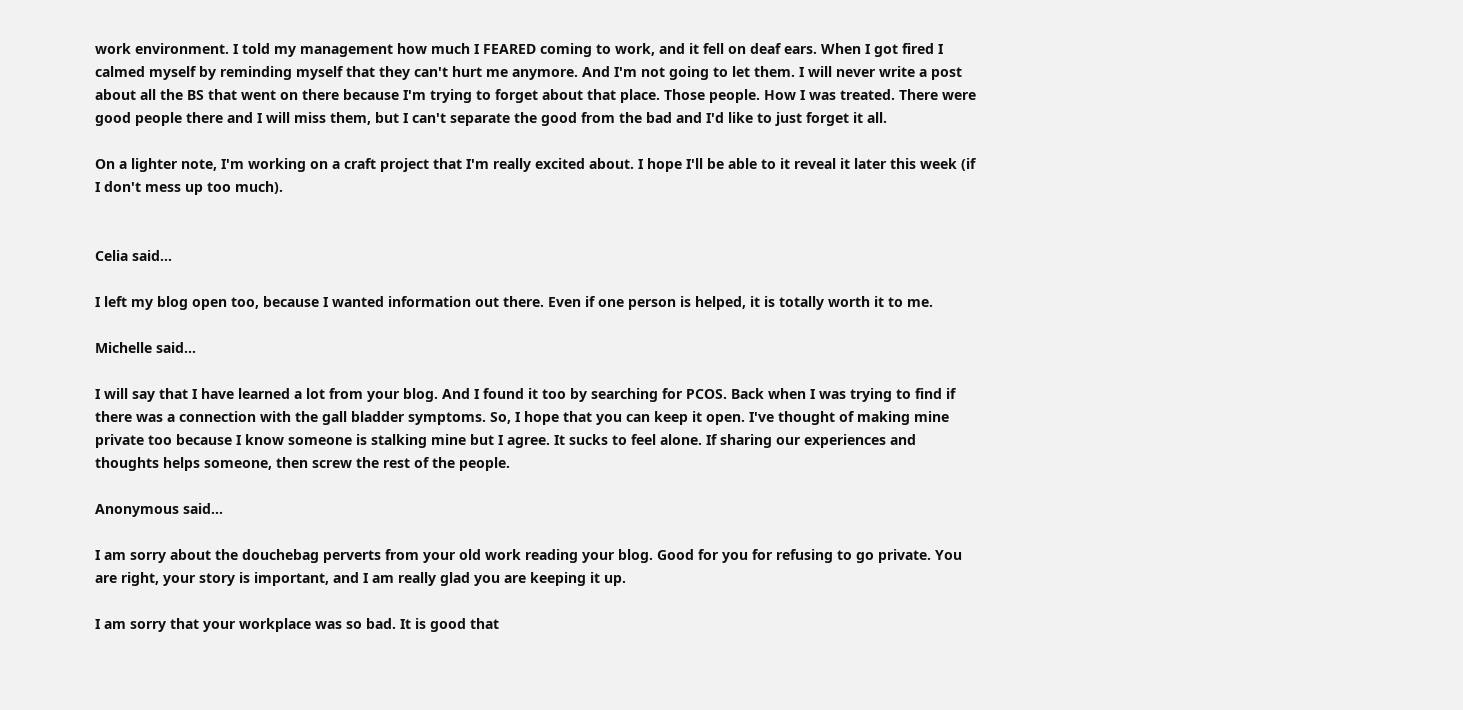work environment. I told my management how much I FEARED coming to work, and it fell on deaf ears. When I got fired I calmed myself by reminding myself that they can't hurt me anymore. And I'm not going to let them. I will never write a post about all the BS that went on there because I'm trying to forget about that place. Those people. How I was treated. There were good people there and I will miss them, but I can't separate the good from the bad and I'd like to just forget it all.

On a lighter note, I'm working on a craft project that I'm really excited about. I hope I'll be able to it reveal it later this week (if I don't mess up too much).


Celia said...

I left my blog open too, because I wanted information out there. Even if one person is helped, it is totally worth it to me.

Michelle said...

I will say that I have learned a lot from your blog. And I found it too by searching for PCOS. Back when I was trying to find if there was a connection with the gall bladder symptoms. So, I hope that you can keep it open. I've thought of making mine private too because I know someone is stalking mine but I agree. It sucks to feel alone. If sharing our experiences and thoughts helps someone, then screw the rest of the people.

Anonymous said...

I am sorry about the douchebag perverts from your old work reading your blog. Good for you for refusing to go private. You are right, your story is important, and I am really glad you are keeping it up.

I am sorry that your workplace was so bad. It is good that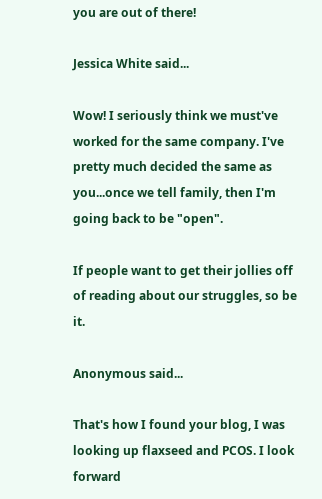you are out of there!

Jessica White said...

Wow! I seriously think we must've worked for the same company. I've pretty much decided the same as you...once we tell family, then I'm going back to be "open".

If people want to get their jollies off of reading about our struggles, so be it.

Anonymous said...

That's how I found your blog, I was looking up flaxseed and PCOS. I look forward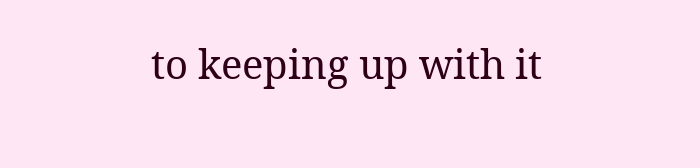to keeping up with it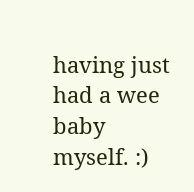having just had a wee baby myself. :)